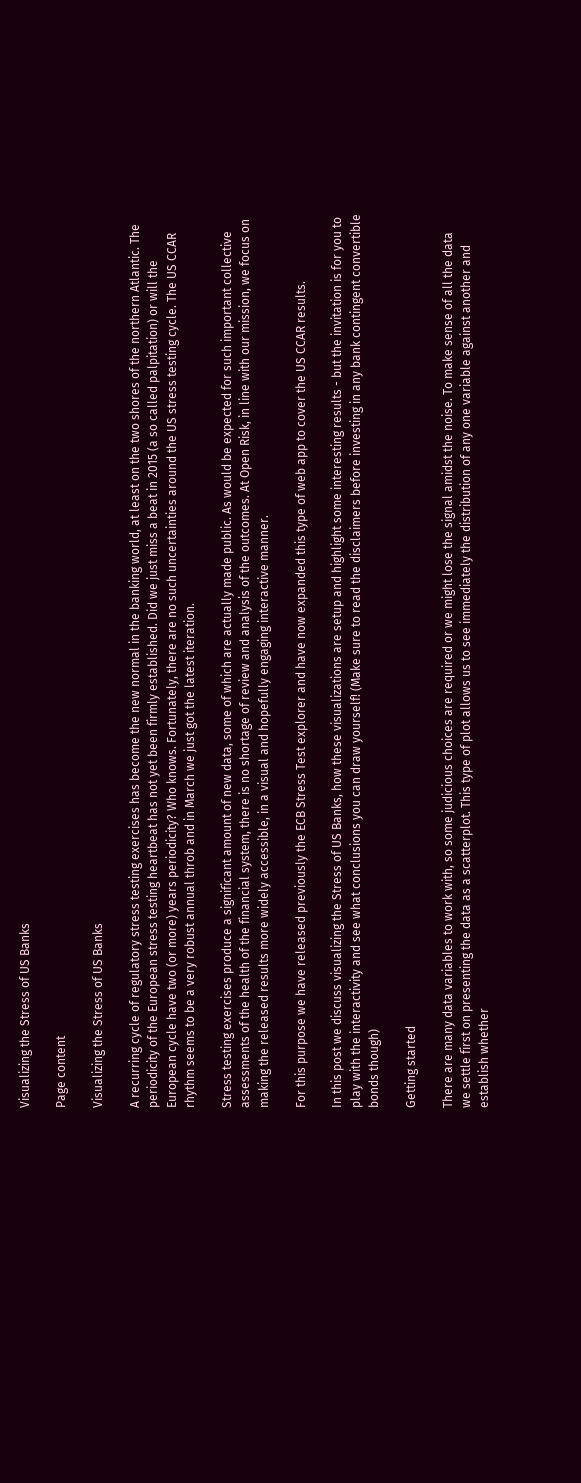Visualizing the Stress of US Banks

Page content

Visualizing the Stress of US Banks

A recurring cycle of regulatory stress testing exercises has become the new normal in the banking world, at least on the two shores of the northern Atlantic. The periodicity of the European stress testing heartbeat has not yet been firmly established. Did we just miss a beat in 2015 (a so called palpitation) or will the European cycle have two (or more) years periodicity? Who knows. Fortunately, there are no such uncertainties around the US stress testing cycle. The US CCAR rhythm seems to be a very robust annual throb and in March we just got the latest iteration.

Stress testing exercises produce a significant amount of new data, some of which are actually made public. As would be expected for such important collective assessments of the health of the financial system, there is no shortage of review and analysis of the outcomes. At Open Risk, in line with our mission, we focus on making the released results more widely accessible, in a visual and hopefully engaging interactive manner.

For this purpose we have released previously the ECB Stress Test explorer and have now expanded this type of web app to cover the US CCAR results.

In this post we discuss visualizing the Stress of US Banks, how these visualizations are setup and highlight some interesting results - but the invitation is for you to play with the interactivity and see what conclusions you can draw yourself! (Make sure to read the disclaimers before investing in any bank contingent convertible bonds though)

Getting started

There are many data variables to work with, so some judicious choices are required or we might lose the signal amidst the noise. To make sense of all the data we settle first on presenting the data as a scatterplot. This type of plot allows us to see immediately the distribution of any one variable against another and establish whether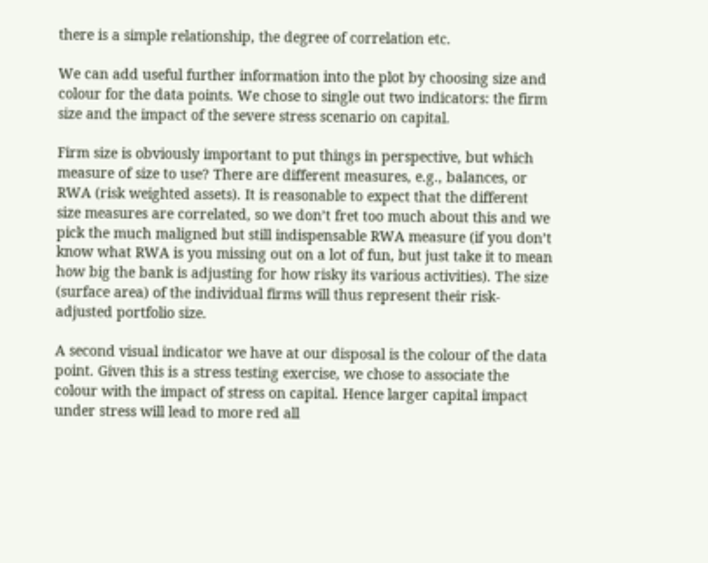there is a simple relationship, the degree of correlation etc.

We can add useful further information into the plot by choosing size and colour for the data points. We chose to single out two indicators: the firm size and the impact of the severe stress scenario on capital.

Firm size is obviously important to put things in perspective, but which measure of size to use? There are different measures, e.g., balances, or RWA (risk weighted assets). It is reasonable to expect that the different size measures are correlated, so we don’t fret too much about this and we pick the much maligned but still indispensable RWA measure (if you don’t know what RWA is you missing out on a lot of fun, but just take it to mean how big the bank is adjusting for how risky its various activities). The size (surface area) of the individual firms will thus represent their risk-adjusted portfolio size.

A second visual indicator we have at our disposal is the colour of the data point. Given this is a stress testing exercise, we chose to associate the colour with the impact of stress on capital. Hence larger capital impact under stress will lead to more red all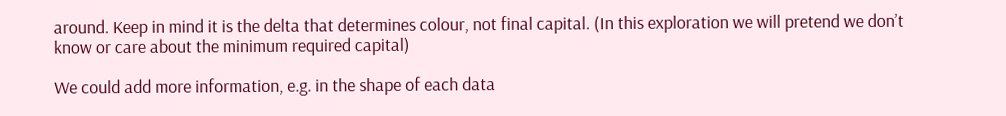around. Keep in mind it is the delta that determines colour, not final capital. (In this exploration we will pretend we don’t know or care about the minimum required capital)

We could add more information, e.g. in the shape of each data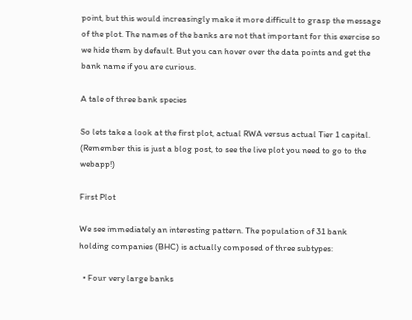point, but this would increasingly make it more difficult to grasp the message of the plot. The names of the banks are not that important for this exercise so we hide them by default. But you can hover over the data points and get the bank name if you are curious.

A tale of three bank species

So lets take a look at the first plot, actual RWA versus actual Tier 1 capital. (Remember this is just a blog post, to see the live plot you need to go to the webapp!)

First Plot

We see immediately an interesting pattern. The population of 31 bank holding companies (BHC) is actually composed of three subtypes:

  • Four very large banks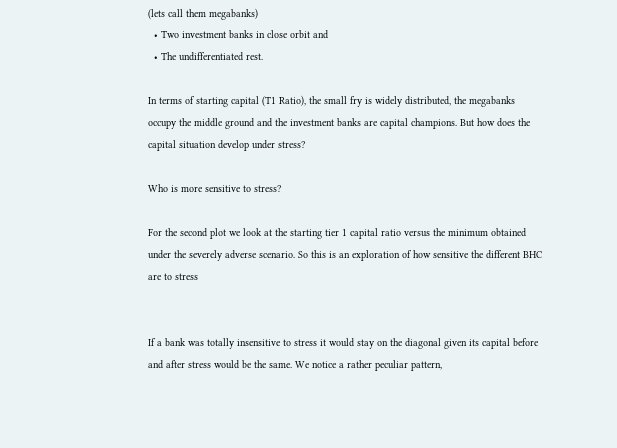(lets call them megabanks)
  • Two investment banks in close orbit and
  • The undifferentiated rest.

In terms of starting capital (T1 Ratio), the small fry is widely distributed, the megabanks occupy the middle ground and the investment banks are capital champions. But how does the capital situation develop under stress?

Who is more sensitive to stress?

For the second plot we look at the starting tier 1 capital ratio versus the minimum obtained under the severely adverse scenario. So this is an exploration of how sensitive the different BHC are to stress


If a bank was totally insensitive to stress it would stay on the diagonal given its capital before and after stress would be the same. We notice a rather peculiar pattern,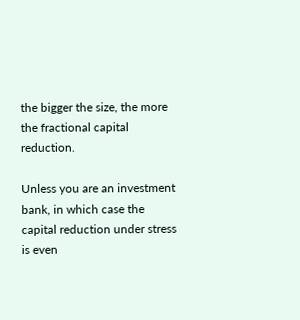the bigger the size, the more the fractional capital reduction.

Unless you are an investment bank, in which case the capital reduction under stress is even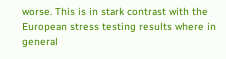worse. This is in stark contrast with the European stress testing results where in general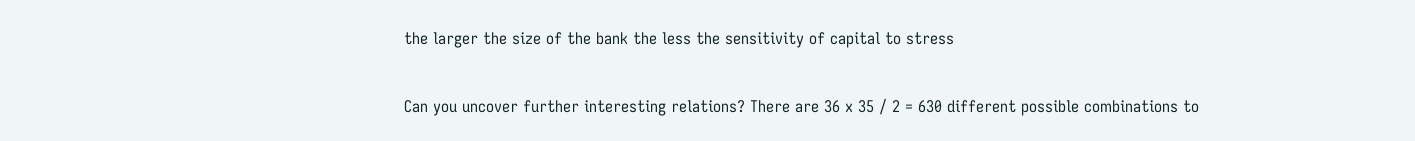the larger the size of the bank the less the sensitivity of capital to stress

Can you uncover further interesting relations? There are 36 x 35 / 2 = 630 different possible combinations to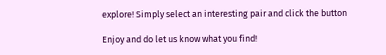explore! Simply select an interesting pair and click the button

Enjoy and do let us know what you find!